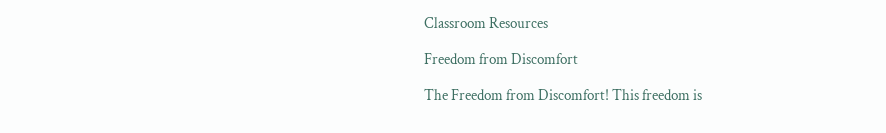Classroom Resources

Freedom from Discomfort

The Freedom from Discomfort! This freedom is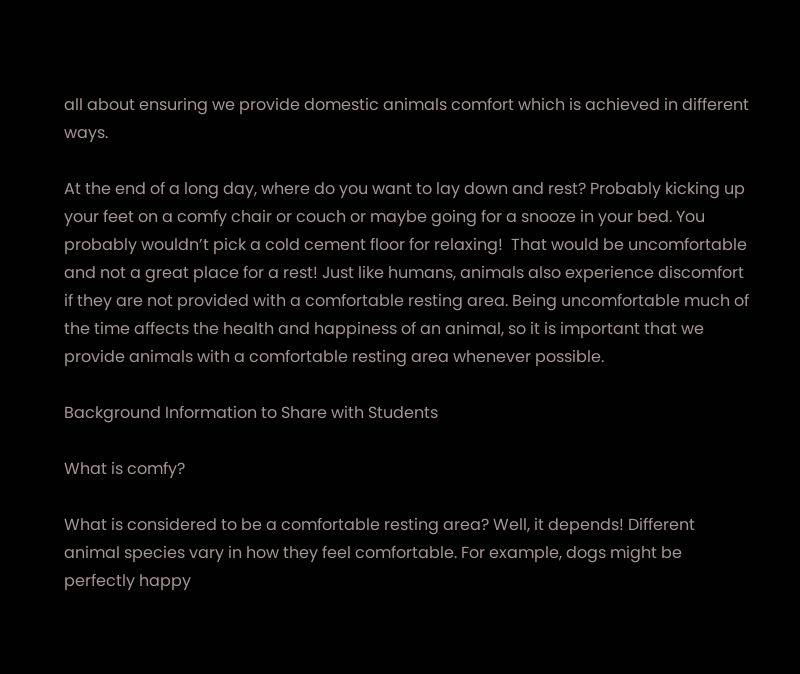all about ensuring we provide domestic animals comfort which is achieved in different ways.

At the end of a long day, where do you want to lay down and rest? Probably kicking up your feet on a comfy chair or couch or maybe going for a snooze in your bed. You probably wouldn’t pick a cold cement floor for relaxing!  That would be uncomfortable and not a great place for a rest! Just like humans, animals also experience discomfort if they are not provided with a comfortable resting area. Being uncomfortable much of the time affects the health and happiness of an animal, so it is important that we provide animals with a comfortable resting area whenever possible.

Background Information to Share with Students

What is comfy?

What is considered to be a comfortable resting area? Well, it depends! Different animal species vary in how they feel comfortable. For example, dogs might be perfectly happy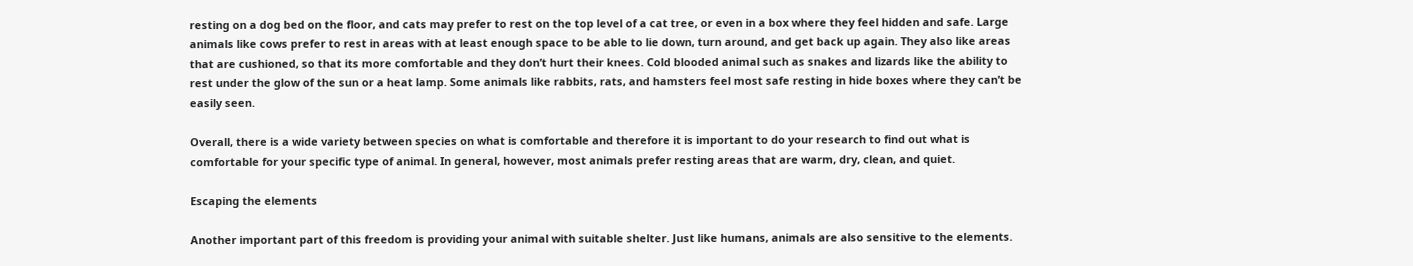resting on a dog bed on the floor, and cats may prefer to rest on the top level of a cat tree, or even in a box where they feel hidden and safe. Large animals like cows prefer to rest in areas with at least enough space to be able to lie down, turn around, and get back up again. They also like areas that are cushioned, so that its more comfortable and they don’t hurt their knees. Cold blooded animal such as snakes and lizards like the ability to rest under the glow of the sun or a heat lamp. Some animals like rabbits, rats, and hamsters feel most safe resting in hide boxes where they can’t be easily seen.

Overall, there is a wide variety between species on what is comfortable and therefore it is important to do your research to find out what is comfortable for your specific type of animal. In general, however, most animals prefer resting areas that are warm, dry, clean, and quiet.

Escaping the elements

Another important part of this freedom is providing your animal with suitable shelter. Just like humans, animals are also sensitive to the elements.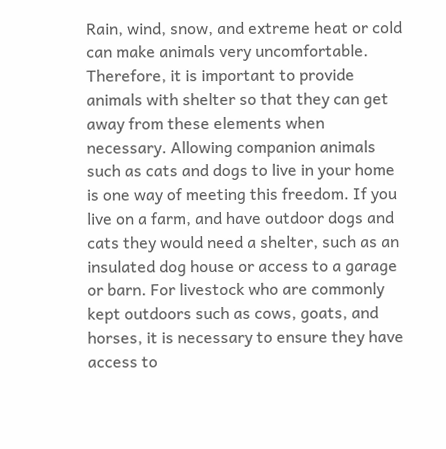Rain, wind, snow, and extreme heat or cold can make animals very uncomfortable. Therefore, it is important to provide animals with shelter so that they can get away from these elements when necessary. Allowing companion animals such as cats and dogs to live in your home is one way of meeting this freedom. If you live on a farm, and have outdoor dogs and cats they would need a shelter, such as an insulated dog house or access to a garage or barn. For livestock who are commonly kept outdoors such as cows, goats, and horses, it is necessary to ensure they have access to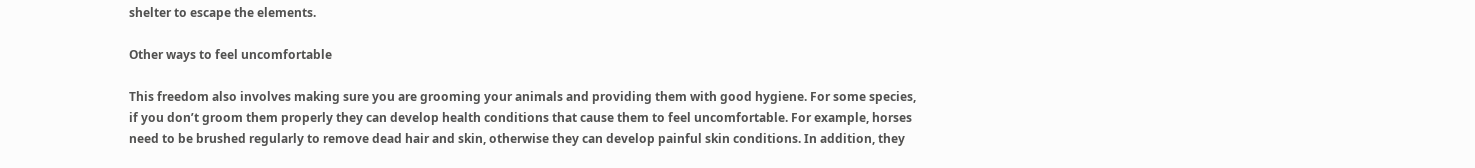shelter to escape the elements.

Other ways to feel uncomfortable

This freedom also involves making sure you are grooming your animals and providing them with good hygiene. For some species, if you don’t groom them properly they can develop health conditions that cause them to feel uncomfortable. For example, horses need to be brushed regularly to remove dead hair and skin, otherwise they can develop painful skin conditions. In addition, they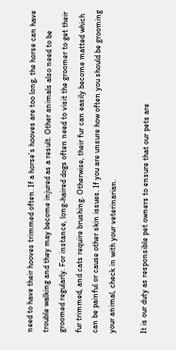need to have their hooves trimmed often. If a horse’s hooves are too long, the horse can have trouble walking and they may become injured as a result. Other animals also need to be groomed regularly. For instance, long-haired dogs often need to visit the groomer to get their fur trimmed, and cats require brushing. Otherwise, their fur can easily become matted which can be painful or cause other skin issues. If you are unsure how often you should be grooming your animal, check in with your veterinarian.

It is our duty as responsible pet owners to ensure that our pets are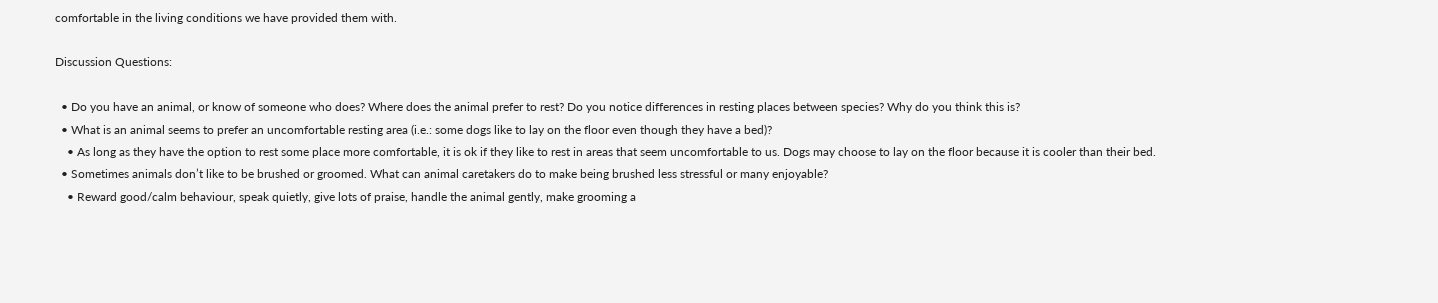comfortable in the living conditions we have provided them with.

Discussion Questions:

  • Do you have an animal, or know of someone who does? Where does the animal prefer to rest? Do you notice differences in resting places between species? Why do you think this is?
  • What is an animal seems to prefer an uncomfortable resting area (i.e.: some dogs like to lay on the floor even though they have a bed)?
    • As long as they have the option to rest some place more comfortable, it is ok if they like to rest in areas that seem uncomfortable to us. Dogs may choose to lay on the floor because it is cooler than their bed.
  • Sometimes animals don’t like to be brushed or groomed. What can animal caretakers do to make being brushed less stressful or many enjoyable?
    • Reward good/calm behaviour, speak quietly, give lots of praise, handle the animal gently, make grooming a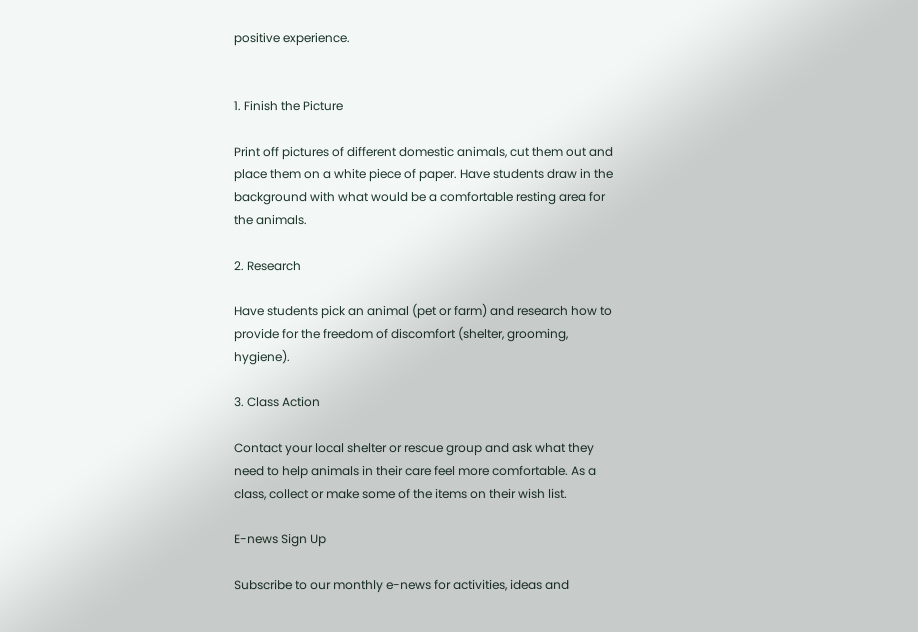positive experience.


1. Finish the Picture

Print off pictures of different domestic animals, cut them out and place them on a white piece of paper. Have students draw in the background with what would be a comfortable resting area for the animals.

2. Research

Have students pick an animal (pet or farm) and research how to provide for the freedom of discomfort (shelter, grooming, hygiene).

3. Class Action

Contact your local shelter or rescue group and ask what they need to help animals in their care feel more comfortable. As a class, collect or make some of the items on their wish list.

E-news Sign Up

Subscribe to our monthly e-news for activities, ideas and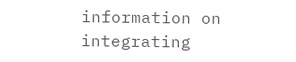information on integrating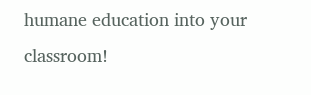humane education into your classroom!